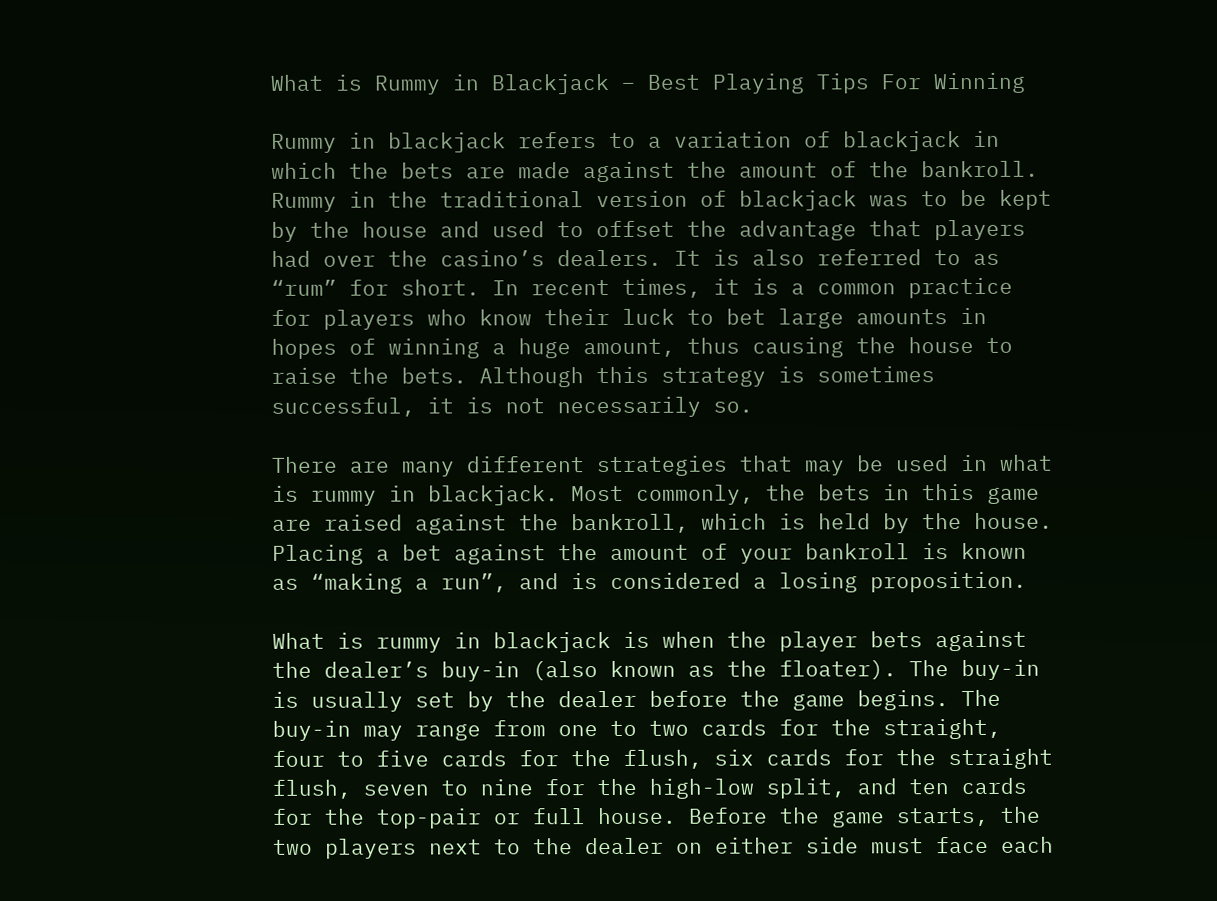What is Rummy in Blackjack – Best Playing Tips For Winning

Rummy in blackjack refers to a variation of blackjack in which the bets are made against the amount of the bankroll. Rummy in the traditional version of blackjack was to be kept by the house and used to offset the advantage that players had over the casino’s dealers. It is also referred to as “rum” for short. In recent times, it is a common practice for players who know their luck to bet large amounts in hopes of winning a huge amount, thus causing the house to raise the bets. Although this strategy is sometimes successful, it is not necessarily so.

There are many different strategies that may be used in what is rummy in blackjack. Most commonly, the bets in this game are raised against the bankroll, which is held by the house. Placing a bet against the amount of your bankroll is known as “making a run”, and is considered a losing proposition.

What is rummy in blackjack is when the player bets against the dealer’s buy-in (also known as the floater). The buy-in is usually set by the dealer before the game begins. The buy-in may range from one to two cards for the straight, four to five cards for the flush, six cards for the straight flush, seven to nine for the high-low split, and ten cards for the top-pair or full house. Before the game starts, the two players next to the dealer on either side must face each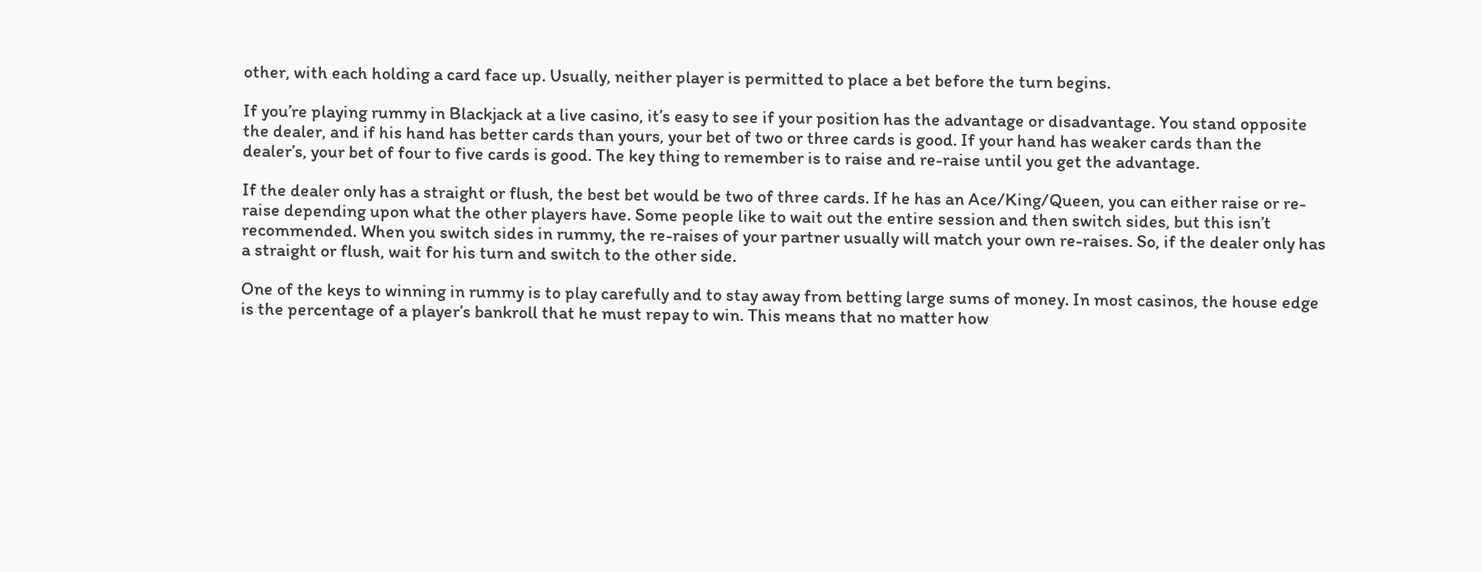other, with each holding a card face up. Usually, neither player is permitted to place a bet before the turn begins.

If you’re playing rummy in Blackjack at a live casino, it’s easy to see if your position has the advantage or disadvantage. You stand opposite the dealer, and if his hand has better cards than yours, your bet of two or three cards is good. If your hand has weaker cards than the dealer’s, your bet of four to five cards is good. The key thing to remember is to raise and re-raise until you get the advantage.

If the dealer only has a straight or flush, the best bet would be two of three cards. If he has an Ace/King/Queen, you can either raise or re-raise depending upon what the other players have. Some people like to wait out the entire session and then switch sides, but this isn’t recommended. When you switch sides in rummy, the re-raises of your partner usually will match your own re-raises. So, if the dealer only has a straight or flush, wait for his turn and switch to the other side.

One of the keys to winning in rummy is to play carefully and to stay away from betting large sums of money. In most casinos, the house edge is the percentage of a player’s bankroll that he must repay to win. This means that no matter how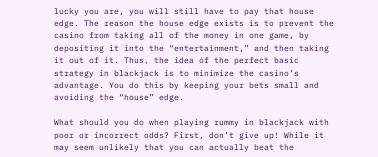lucky you are, you will still have to pay that house edge. The reason the house edge exists is to prevent the casino from taking all of the money in one game, by depositing it into the “entertainment,” and then taking it out of it. Thus, the idea of the perfect basic strategy in blackjack is to minimize the casino’s advantage. You do this by keeping your bets small and avoiding the “house” edge.

What should you do when playing rummy in blackjack with poor or incorrect odds? First, don’t give up! While it may seem unlikely that you can actually beat the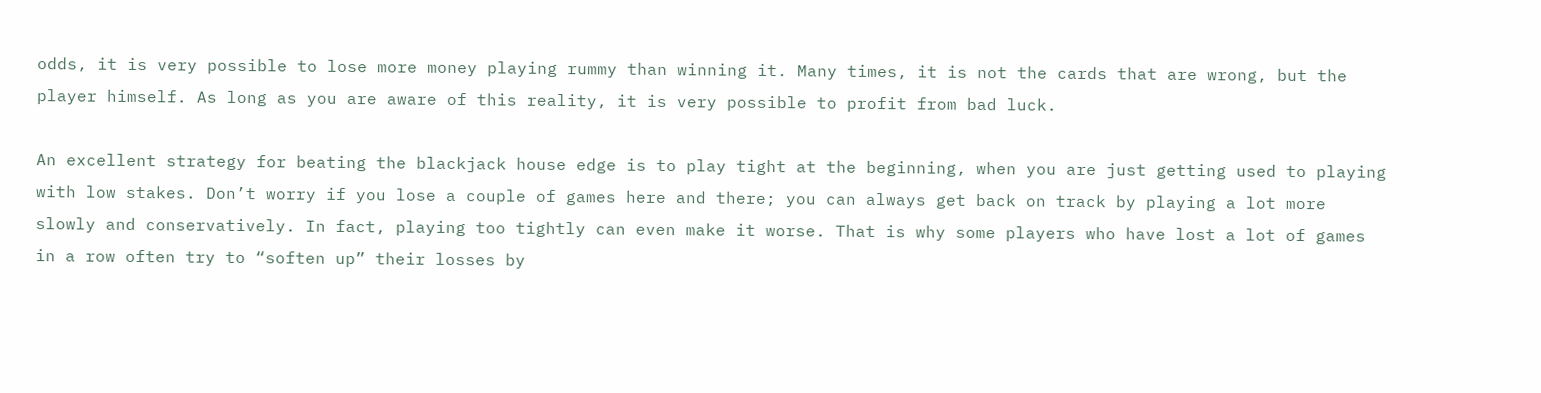odds, it is very possible to lose more money playing rummy than winning it. Many times, it is not the cards that are wrong, but the player himself. As long as you are aware of this reality, it is very possible to profit from bad luck.

An excellent strategy for beating the blackjack house edge is to play tight at the beginning, when you are just getting used to playing with low stakes. Don’t worry if you lose a couple of games here and there; you can always get back on track by playing a lot more slowly and conservatively. In fact, playing too tightly can even make it worse. That is why some players who have lost a lot of games in a row often try to “soften up” their losses by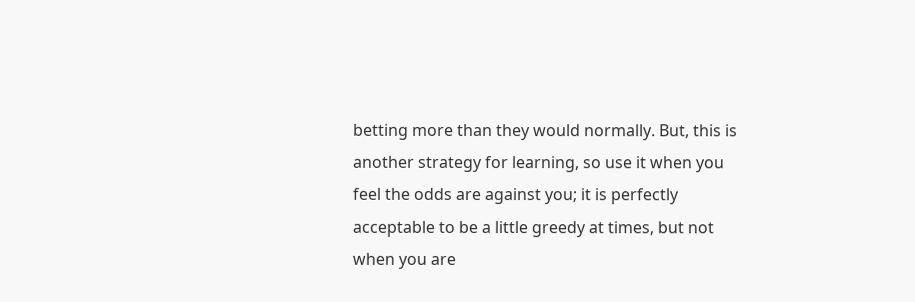betting more than they would normally. But, this is another strategy for learning, so use it when you feel the odds are against you; it is perfectly acceptable to be a little greedy at times, but not when you are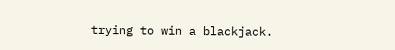trying to win a blackjack.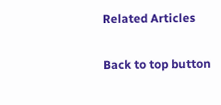Related Articles

Back to top button